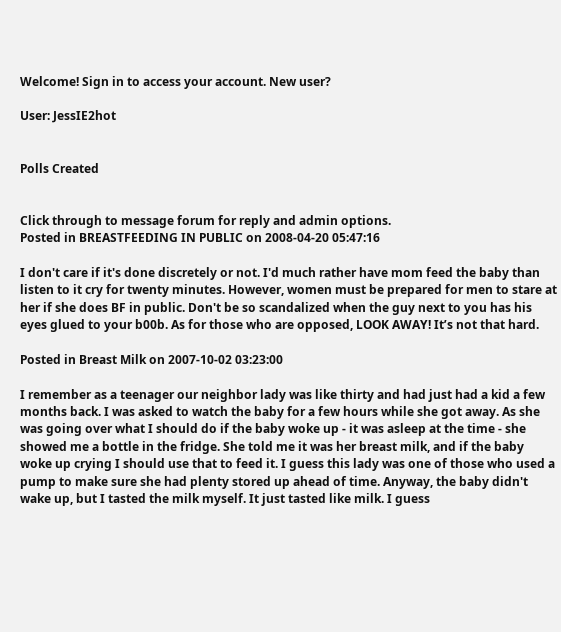Welcome! Sign in to access your account. New user?

User: JessIE2hot


Polls Created


Click through to message forum for reply and admin options.
Posted in BREASTFEEDING IN PUBLIC on 2008-04-20 05:47:16

I don't care if it's done discretely or not. I'd much rather have mom feed the baby than listen to it cry for twenty minutes. However, women must be prepared for men to stare at her if she does BF in public. Don't be so scandalized when the guy next to you has his eyes glued to your b00b. As for those who are opposed, LOOK AWAY! It’s not that hard.

Posted in Breast Milk on 2007-10-02 03:23:00

I remember as a teenager our neighbor lady was like thirty and had just had a kid a few months back. I was asked to watch the baby for a few hours while she got away. As she was going over what I should do if the baby woke up - it was asleep at the time - she showed me a bottle in the fridge. She told me it was her breast milk, and if the baby woke up crying I should use that to feed it. I guess this lady was one of those who used a pump to make sure she had plenty stored up ahead of time. Anyway, the baby didn't wake up, but I tasted the milk myself. It just tasted like milk. I guess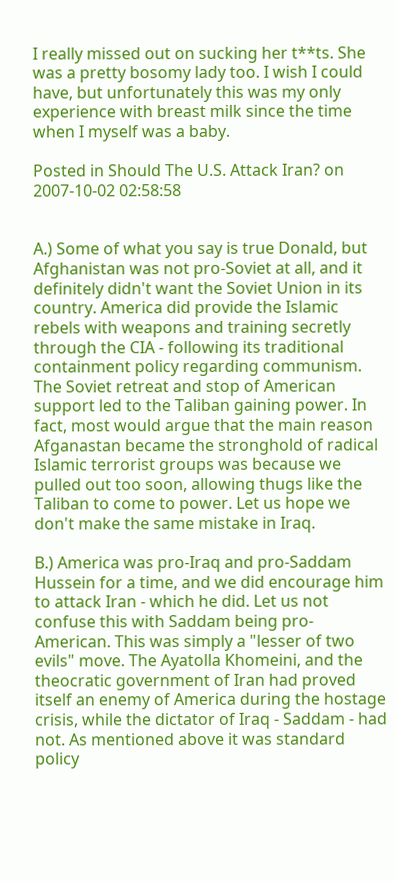I really missed out on sucking her t**ts. She was a pretty bosomy lady too. I wish I could have, but unfortunately this was my only experience with breast milk since the time when I myself was a baby.

Posted in Should The U.S. Attack Iran? on 2007-10-02 02:58:58


A.) Some of what you say is true Donald, but Afghanistan was not pro-Soviet at all, and it definitely didn't want the Soviet Union in its country. America did provide the Islamic rebels with weapons and training secretly through the CIA - following its traditional containment policy regarding communism. The Soviet retreat and stop of American support led to the Taliban gaining power. In fact, most would argue that the main reason Afganastan became the stronghold of radical Islamic terrorist groups was because we pulled out too soon, allowing thugs like the Taliban to come to power. Let us hope we don't make the same mistake in Iraq.

B.) America was pro-Iraq and pro-Saddam Hussein for a time, and we did encourage him to attack Iran - which he did. Let us not confuse this with Saddam being pro-American. This was simply a "lesser of two evils" move. The Ayatolla Khomeini, and the theocratic government of Iran had proved itself an enemy of America during the hostage crisis, while the dictator of Iraq - Saddam - had not. As mentioned above it was standard policy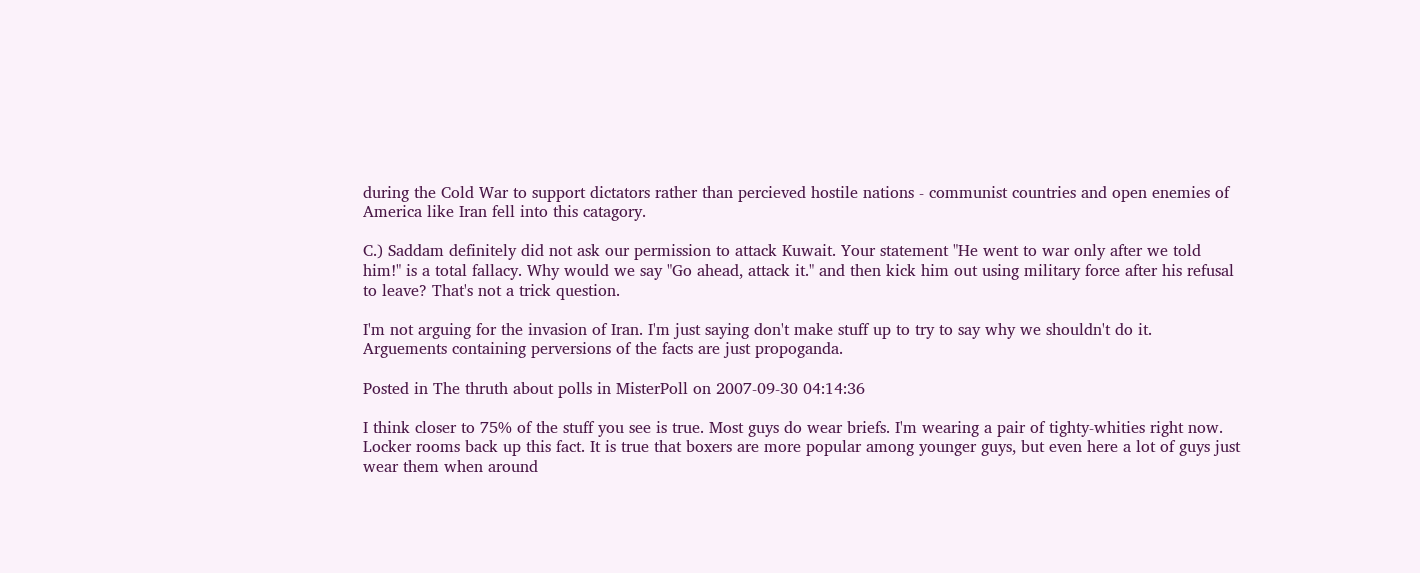during the Cold War to support dictators rather than percieved hostile nations - communist countries and open enemies of America like Iran fell into this catagory.

C.) Saddam definitely did not ask our permission to attack Kuwait. Your statement "He went to war only after we told him!" is a total fallacy. Why would we say "Go ahead, attack it." and then kick him out using military force after his refusal to leave? That's not a trick question.

I'm not arguing for the invasion of Iran. I'm just saying don't make stuff up to try to say why we shouldn't do it. Arguements containing perversions of the facts are just propoganda.

Posted in The thruth about polls in MisterPoll on 2007-09-30 04:14:36

I think closer to 75% of the stuff you see is true. Most guys do wear briefs. I'm wearing a pair of tighty-whities right now. Locker rooms back up this fact. It is true that boxers are more popular among younger guys, but even here a lot of guys just wear them when around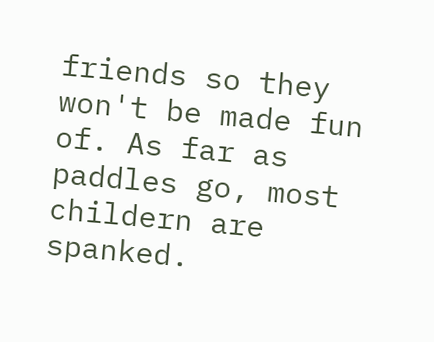friends so they won't be made fun of. As far as paddles go, most childern are spanked.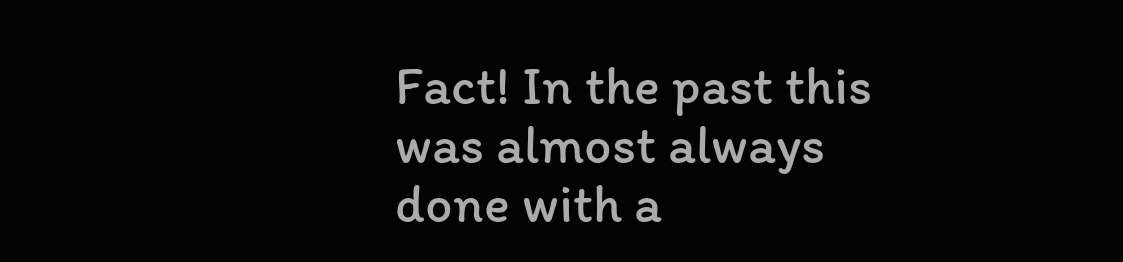Fact! In the past this was almost always done with a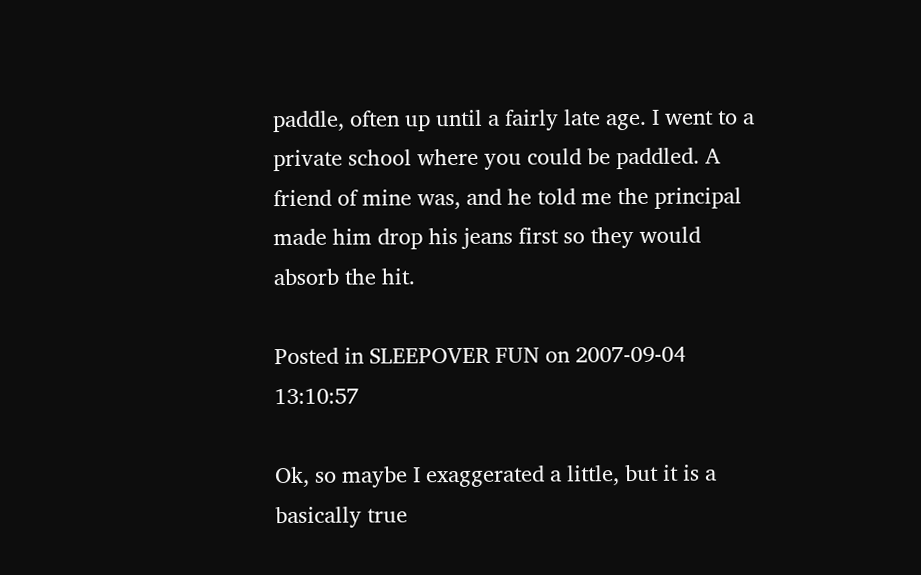paddle, often up until a fairly late age. I went to a private school where you could be paddled. A friend of mine was, and he told me the principal made him drop his jeans first so they would absorb the hit.

Posted in SLEEPOVER FUN on 2007-09-04 13:10:57

Ok, so maybe I exaggerated a little, but it is a basically true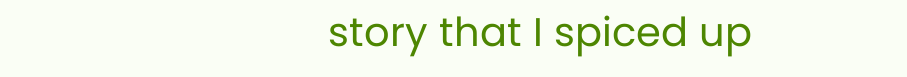story that I spiced up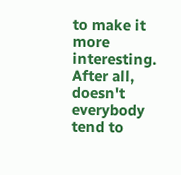to make it more interesting. After all, doesn't everybody tend to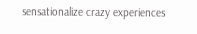sensationalize crazy experiences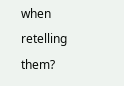when retelling them?